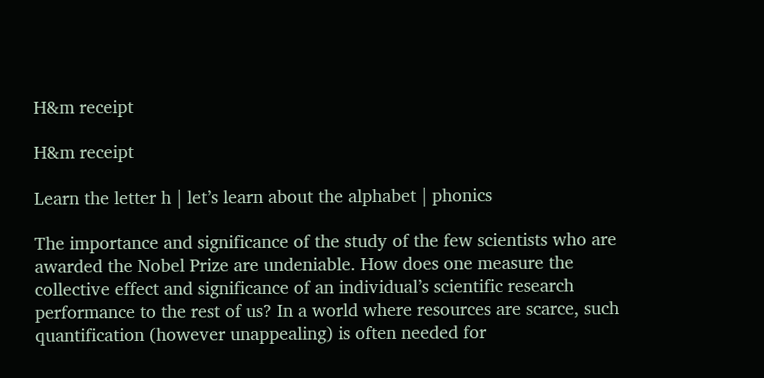H&m receipt

H&m receipt

Learn the letter h | let’s learn about the alphabet | phonics

The importance and significance of the study of the few scientists who are awarded the Nobel Prize are undeniable. How does one measure the collective effect and significance of an individual’s scientific research performance to the rest of us? In a world where resources are scarce, such quantification (however unappealing) is often needed for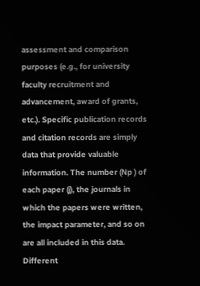assessment and comparison purposes (e.g., for university faculty recruitment and advancement, award of grants, etc.). Specific publication records and citation records are simply data that provide valuable information. The number (Np ) of each paper (j), the journals in which the papers were written, the impact parameter, and so on are all included in this data. Different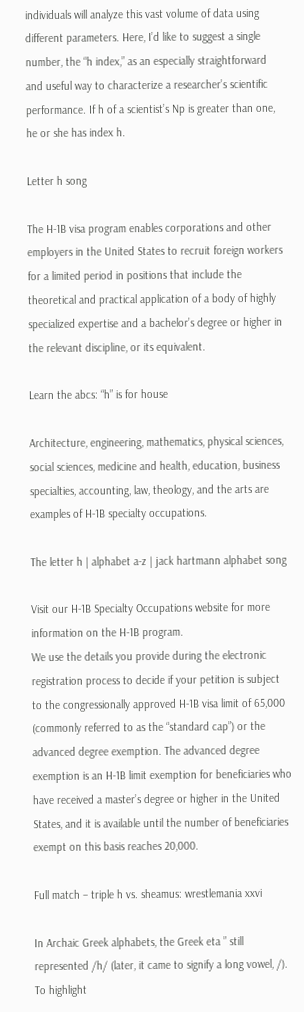individuals will analyze this vast volume of data using different parameters. Here, I’d like to suggest a single number, the “h index,” as an especially straightforward and useful way to characterize a researcher’s scientific performance. If h of a scientist’s Np is greater than one, he or she has index h.

Letter h song

The H-1B visa program enables corporations and other employers in the United States to recruit foreign workers for a limited period in positions that include the theoretical and practical application of a body of highly specialized expertise and a bachelor’s degree or higher in the relevant discipline, or its equivalent.

Learn the abcs: “h” is for house

Architecture, engineering, mathematics, physical sciences, social sciences, medicine and health, education, business specialties, accounting, law, theology, and the arts are examples of H-1B specialty occupations.

The letter h | alphabet a-z | jack hartmann alphabet song

Visit our H-1B Specialty Occupations website for more information on the H-1B program.
We use the details you provide during the electronic registration process to decide if your petition is subject to the congressionally approved H-1B visa limit of 65,000 (commonly referred to as the “standard cap”) or the advanced degree exemption. The advanced degree exemption is an H-1B limit exemption for beneficiaries who have received a master’s degree or higher in the United States, and it is available until the number of beneficiaries exempt on this basis reaches 20,000.

Full match – triple h vs. sheamus: wrestlemania xxvi

In Archaic Greek alphabets, the Greek eta ” still represented /h/ (later, it came to signify a long vowel, /). To highlight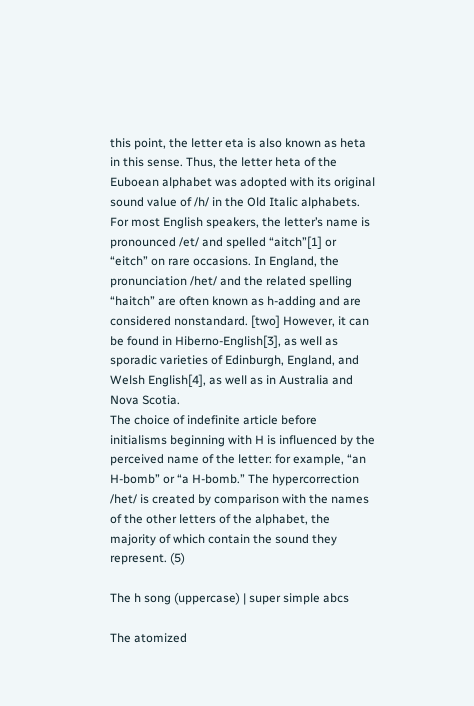this point, the letter eta is also known as heta in this sense. Thus, the letter heta of the Euboean alphabet was adopted with its original sound value of /h/ in the Old Italic alphabets.
For most English speakers, the letter’s name is pronounced /et/ and spelled “aitch”[1] or “eitch” on rare occasions. In England, the pronunciation /het/ and the related spelling “haitch” are often known as h-adding and are considered nonstandard. [two] However, it can be found in Hiberno-English[3], as well as sporadic varieties of Edinburgh, England, and Welsh English[4], as well as in Australia and Nova Scotia.
The choice of indefinite article before initialisms beginning with H is influenced by the perceived name of the letter: for example, “an H-bomb” or “a H-bomb.” The hypercorrection /het/ is created by comparison with the names of the other letters of the alphabet, the majority of which contain the sound they represent. (5)

The h song (uppercase) | super simple abcs

The atomized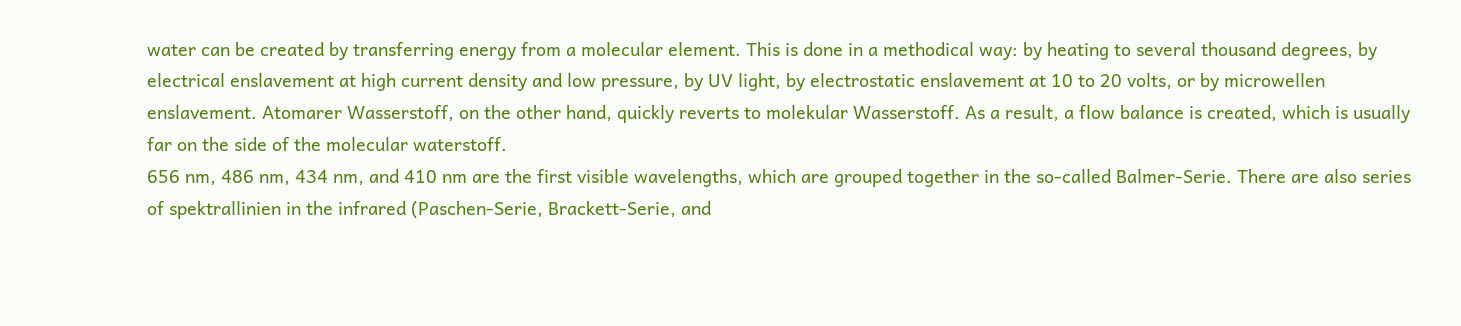water can be created by transferring energy from a molecular element. This is done in a methodical way: by heating to several thousand degrees, by electrical enslavement at high current density and low pressure, by UV light, by electrostatic enslavement at 10 to 20 volts, or by microwellen enslavement. Atomarer Wasserstoff, on the other hand, quickly reverts to molekular Wasserstoff. As a result, a flow balance is created, which is usually far on the side of the molecular waterstoff.
656 nm, 486 nm, 434 nm, and 410 nm are the first visible wavelengths, which are grouped together in the so-called Balmer-Serie. There are also series of spektrallinien in the infrared (Paschen-Serie, Brackett-Serie, and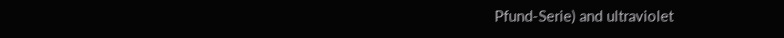Pfund-Serie) and ultraviolet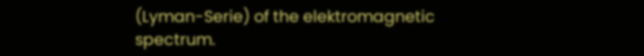(Lyman-Serie) of the elektromagnetic spectrum.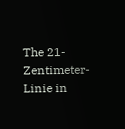The 21-Zentimeter-Linie in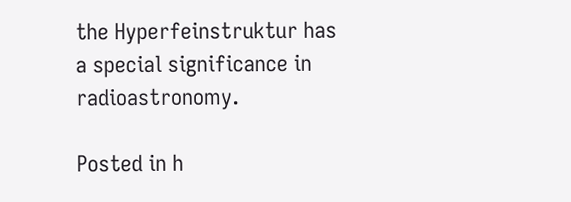the Hyperfeinstruktur has a special significance in radioastronomy.

Posted in h